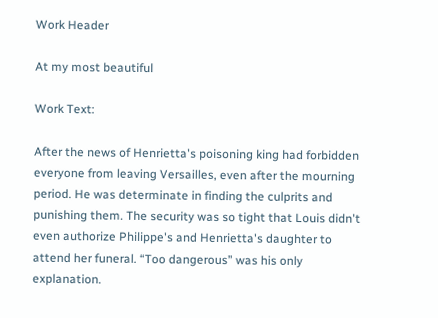Work Header

At my most beautiful

Work Text:

After the news of Henrietta's poisoning king had forbidden everyone from leaving Versailles, even after the mourning period. He was determinate in finding the culprits and punishing them. The security was so tight that Louis didn't even authorize Philippe's and Henrietta's daughter to attend her funeral. “Too dangerous” was his only explanation.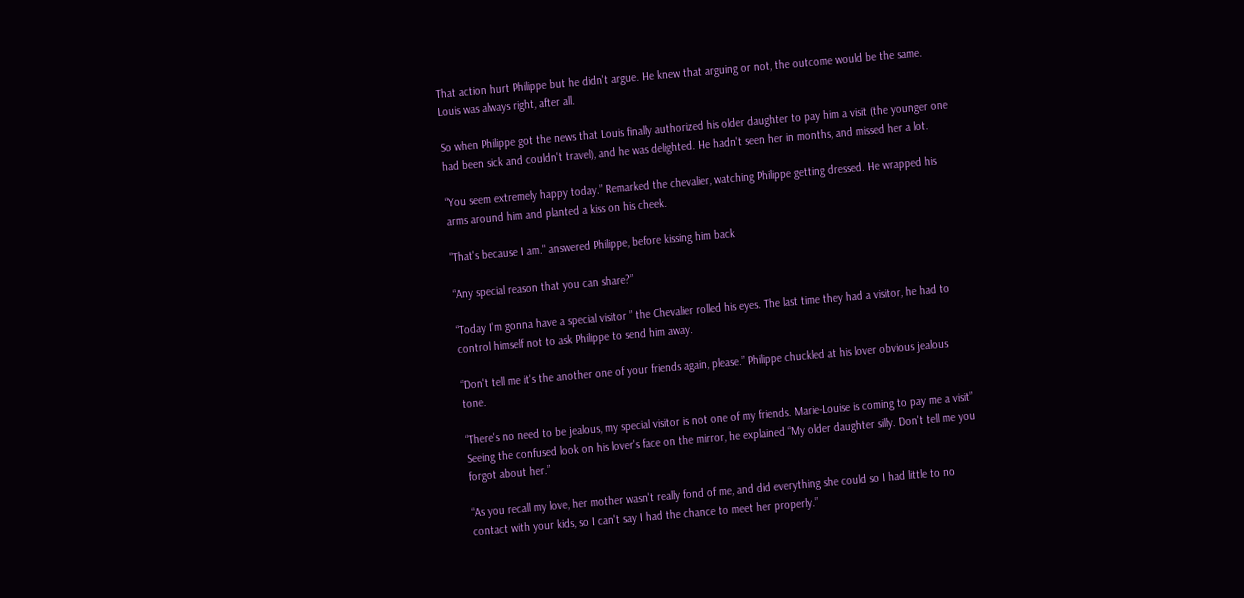That action hurt Philippe but he didn't argue. He knew that arguing or not, the outcome would be the same. Louis was always right, after all.

So when Philippe got the news that Louis finally authorized his older daughter to pay him a visit (the younger one had been sick and couldn't travel), and he was delighted. He hadn't seen her in months, and missed her a lot.

“You seem extremely happy today.” Remarked the chevalier, watching Philippe getting dressed. He wrapped his arms around him and planted a kiss on his cheek.

"That's because I am." answered Philippe, before kissing him back

“Any special reason that you can share?”

“Today I'm gonna have a special visitor ” the Chevalier rolled his eyes. The last time they had a visitor, he had to control himself not to ask Philippe to send him away.

“Don't tell me it's the another one of your friends again, please.” Philippe chuckled at his lover obvious jealous tone.

“There's no need to be jealous, my special visitor is not one of my friends. Marie-Louise is coming to pay me a visit” Seeing the confused look on his lover's face on the mirror, he explained “My older daughter silly. Don't tell me you forgot about her.”

“As you recall my love, her mother wasn't really fond of me, and did everything she could so I had little to no contact with your kids, so I can't say I had the chance to meet her properly.”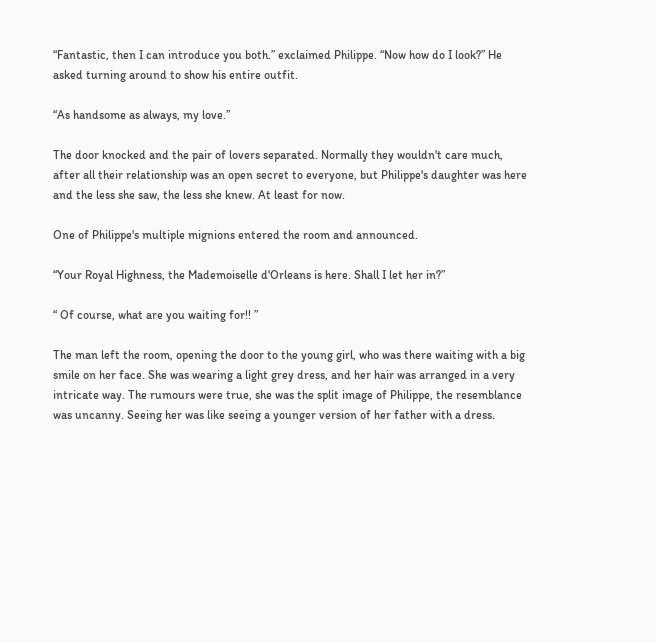“Fantastic, then I can introduce you both.” exclaimed Philippe. “Now how do I look?” He asked turning around to show his entire outfit.

“As handsome as always, my love.”

The door knocked and the pair of lovers separated. Normally they wouldn't care much, after all their relationship was an open secret to everyone, but Philippe's daughter was here and the less she saw, the less she knew. At least for now.

One of Philippe's multiple mignions entered the room and announced.

“Your Royal Highness, the Mademoiselle d'Orleans is here. Shall I let her in?”

“ Of course, what are you waiting for!! ”

The man left the room, opening the door to the young girl, who was there waiting with a big smile on her face. She was wearing a light grey dress, and her hair was arranged in a very intricate way. The rumours were true, she was the split image of Philippe, the resemblance was uncanny. Seeing her was like seeing a younger version of her father with a dress.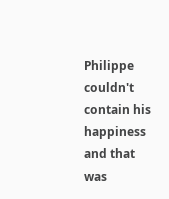Philippe couldn't contain his happiness and that was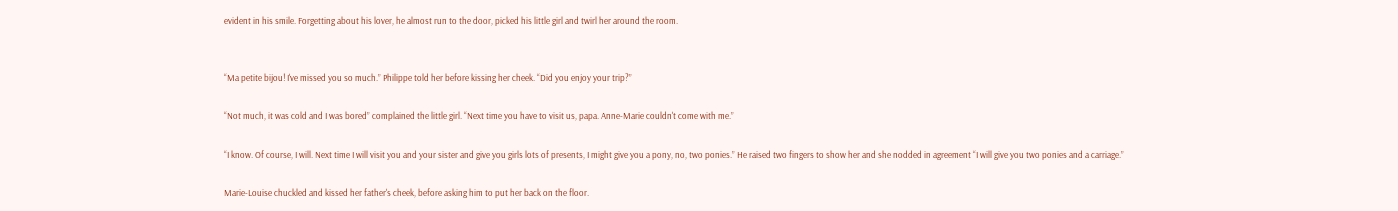evident in his smile. Forgetting about his lover, he almost run to the door, picked his little girl and twirl her around the room.


“Ma petite bijou! I've missed you so much.” Philippe told her before kissing her cheek. “Did you enjoy your trip?”

“Not much, it was cold and I was bored” complained the little girl. “Next time you have to visit us, papa. Anne-Marie couldn't come with me.”

“I know. Of course, I will. Next time I will visit you and your sister and give you girls lots of presents, I might give you a pony, no, two ponies.” He raised two fingers to show her and she nodded in agreement “I will give you two ponies and a carriage.”

Marie-Louise chuckled and kissed her father's cheek, before asking him to put her back on the floor.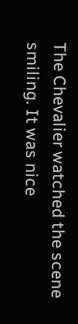The Chevalier watched the scene smiling. It was nice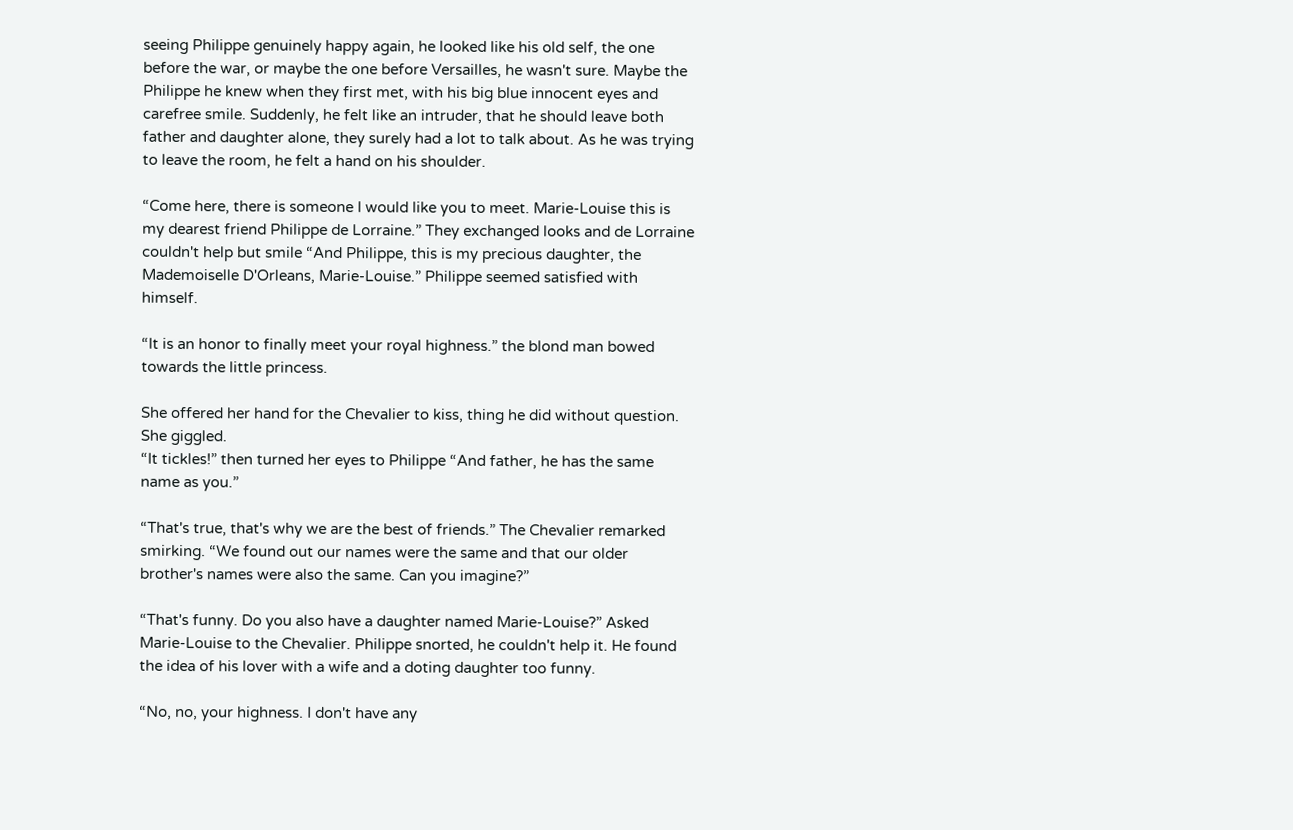seeing Philippe genuinely happy again, he looked like his old self, the one before the war, or maybe the one before Versailles, he wasn't sure. Maybe the Philippe he knew when they first met, with his big blue innocent eyes and carefree smile. Suddenly, he felt like an intruder, that he should leave both father and daughter alone, they surely had a lot to talk about. As he was trying to leave the room, he felt a hand on his shoulder.

“Come here, there is someone I would like you to meet. Marie-Louise this is my dearest friend Philippe de Lorraine.” They exchanged looks and de Lorraine couldn't help but smile “And Philippe, this is my precious daughter, the Mademoiselle D'Orleans, Marie-Louise.” Philippe seemed satisfied with himself.

“It is an honor to finally meet your royal highness.” the blond man bowed towards the little princess.

She offered her hand for the Chevalier to kiss, thing he did without question. She giggled.
“It tickles!” then turned her eyes to Philippe “And father, he has the same name as you.”

“That's true, that's why we are the best of friends.” The Chevalier remarked smirking. “We found out our names were the same and that our older brother's names were also the same. Can you imagine?”

“That's funny. Do you also have a daughter named Marie-Louise?” Asked Marie-Louise to the Chevalier. Philippe snorted, he couldn't help it. He found the idea of his lover with a wife and a doting daughter too funny.

“No, no, your highness. I don't have any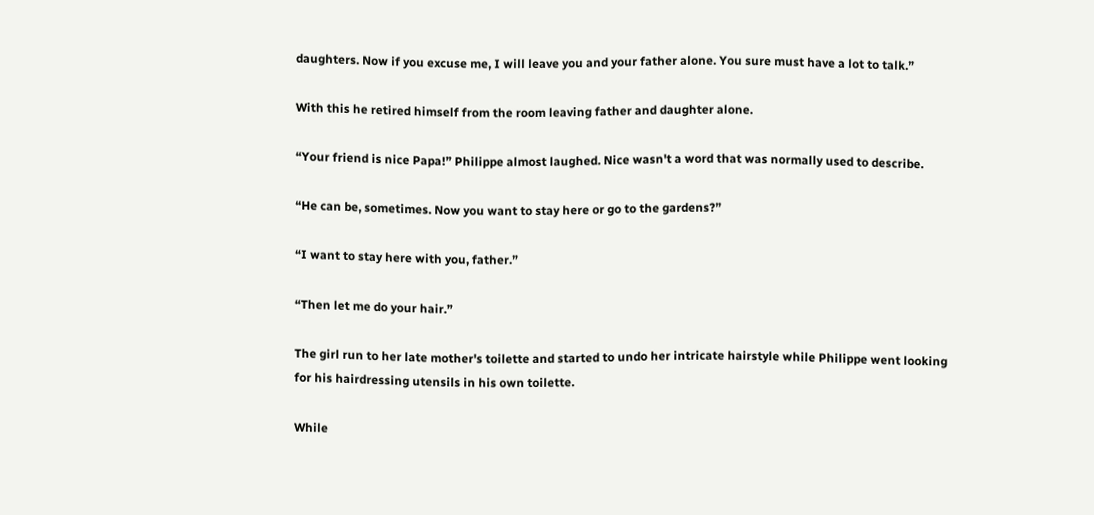daughters. Now if you excuse me, I will leave you and your father alone. You sure must have a lot to talk.”

With this he retired himself from the room leaving father and daughter alone.

“Your friend is nice Papa!” Philippe almost laughed. Nice wasn't a word that was normally used to describe.

“He can be, sometimes. Now you want to stay here or go to the gardens?”

“I want to stay here with you, father.”

“Then let me do your hair.”

The girl run to her late mother's toilette and started to undo her intricate hairstyle while Philippe went looking for his hairdressing utensils in his own toilette.

While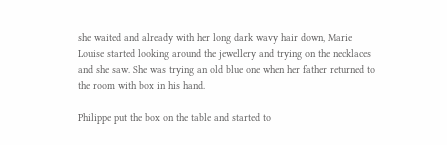she waited and already with her long dark wavy hair down, Marie Louise started looking around the jewellery and trying on the necklaces and she saw. She was trying an old blue one when her father returned to the room with box in his hand.

Philippe put the box on the table and started to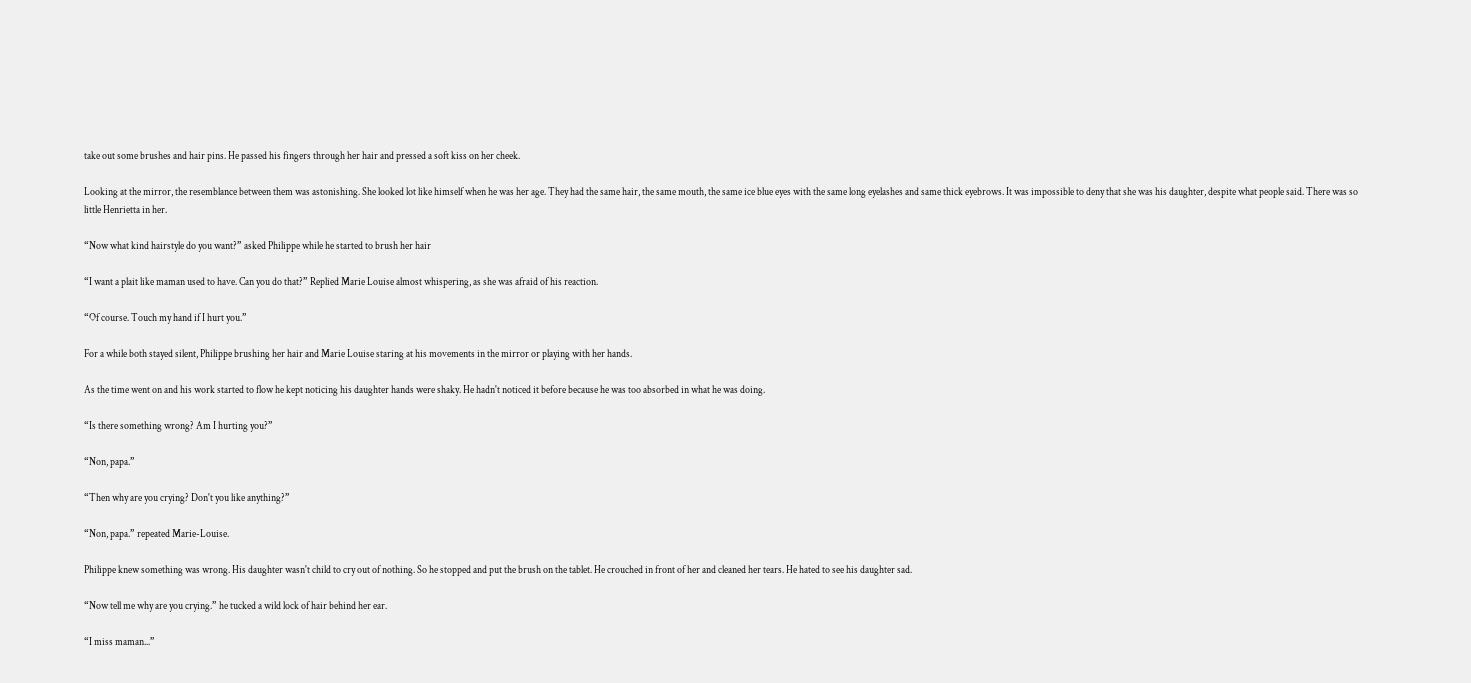take out some brushes and hair pins. He passed his fingers through her hair and pressed a soft kiss on her cheek.

Looking at the mirror, the resemblance between them was astonishing. She looked lot like himself when he was her age. They had the same hair, the same mouth, the same ice blue eyes with the same long eyelashes and same thick eyebrows. It was impossible to deny that she was his daughter, despite what people said. There was so little Henrietta in her.

“Now what kind hairstyle do you want?” asked Philippe while he started to brush her hair

“I want a plait like maman used to have. Can you do that?” Replied Marie Louise almost whispering, as she was afraid of his reaction.

“Of course. Touch my hand if I hurt you.”

For a while both stayed silent, Philippe brushing her hair and Marie Louise staring at his movements in the mirror or playing with her hands.

As the time went on and his work started to flow he kept noticing his daughter hands were shaky. He hadn't noticed it before because he was too absorbed in what he was doing.

“Is there something wrong? Am I hurting you?”

“Non, papa.”

“Then why are you crying? Don't you like anything?”

“Non, papa.” repeated Marie-Louise.

Philippe knew something was wrong. His daughter wasn't child to cry out of nothing. So he stopped and put the brush on the tablet. He crouched in front of her and cleaned her tears. He hated to see his daughter sad.

“Now tell me why are you crying.” he tucked a wild lock of hair behind her ear.

“I miss maman...”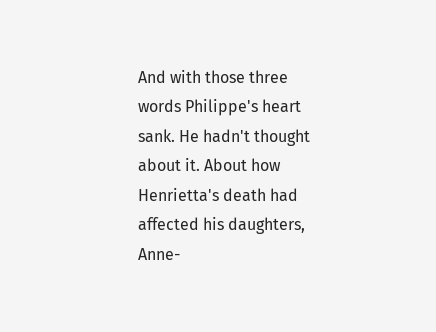And with those three words Philippe's heart sank. He hadn't thought about it. About how Henrietta's death had affected his daughters, Anne-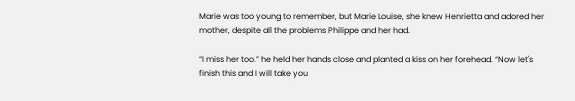Marie was too young to remember, but Marie Louise, she knew Henrietta and adored her mother, despite all the problems Philippe and her had.

“I miss her too.” he held her hands close and planted a kiss on her forehead. “Now let's finish this and I will take you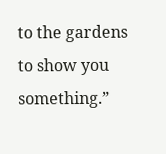to the gardens to show you something.”